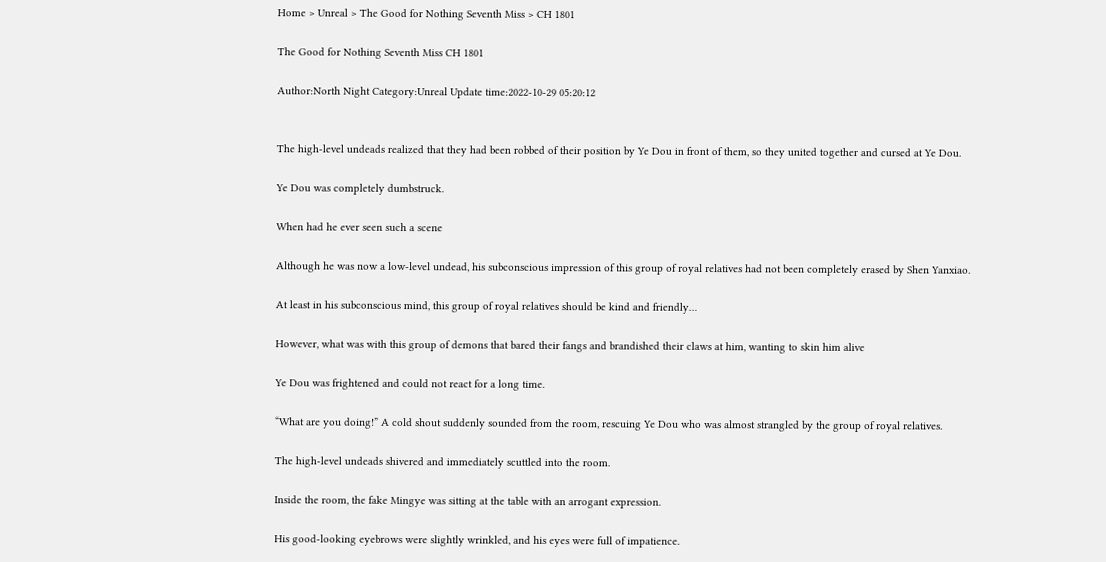Home > Unreal > The Good for Nothing Seventh Miss > CH 1801

The Good for Nothing Seventh Miss CH 1801

Author:North Night Category:Unreal Update time:2022-10-29 05:20:12


The high-level undeads realized that they had been robbed of their position by Ye Dou in front of them, so they united together and cursed at Ye Dou.

Ye Dou was completely dumbstruck.

When had he ever seen such a scene

Although he was now a low-level undead, his subconscious impression of this group of royal relatives had not been completely erased by Shen Yanxiao.

At least in his subconscious mind, this group of royal relatives should be kind and friendly…

However, what was with this group of demons that bared their fangs and brandished their claws at him, wanting to skin him alive

Ye Dou was frightened and could not react for a long time.

“What are you doing!” A cold shout suddenly sounded from the room, rescuing Ye Dou who was almost strangled by the group of royal relatives.

The high-level undeads shivered and immediately scuttled into the room.

Inside the room, the fake Mingye was sitting at the table with an arrogant expression.

His good-looking eyebrows were slightly wrinkled, and his eyes were full of impatience.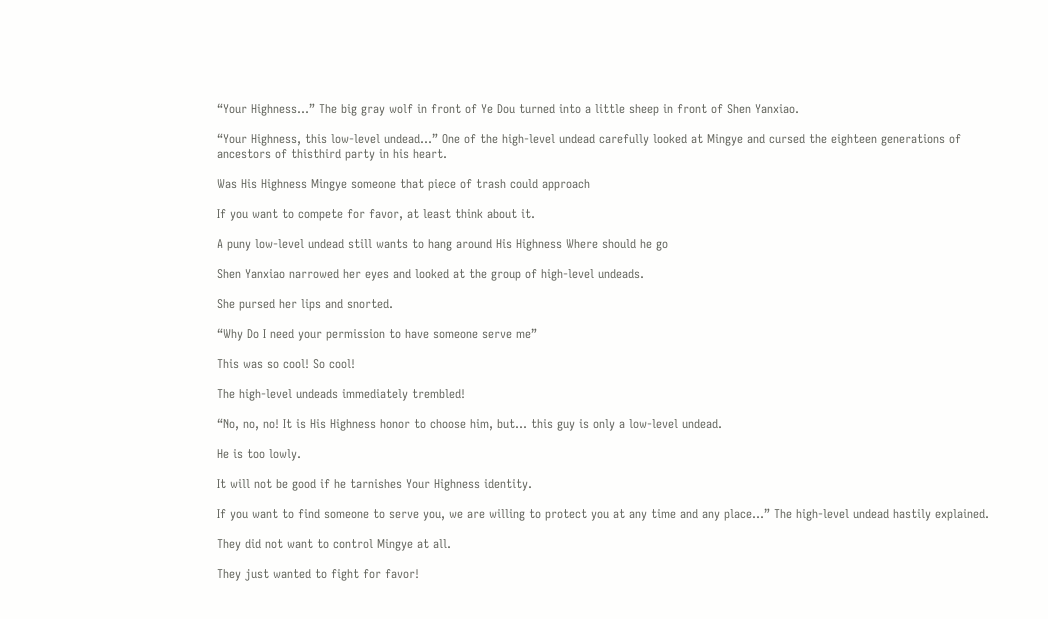“Your Highness…” The big gray wolf in front of Ye Dou turned into a little sheep in front of Shen Yanxiao.

“Your Highness, this low-level undead…” One of the high-level undead carefully looked at Mingye and cursed the eighteen generations of ancestors of thisthird party in his heart.

Was His Highness Mingye someone that piece of trash could approach

If you want to compete for favor, at least think about it.

A puny low-level undead still wants to hang around His Highness Where should he go

Shen Yanxiao narrowed her eyes and looked at the group of high-level undeads.

She pursed her lips and snorted.

“Why Do I need your permission to have someone serve me”

This was so cool! So cool!

The high-level undeads immediately trembled!

“No, no, no! It is His Highness honor to choose him, but… this guy is only a low-level undead.

He is too lowly.

It will not be good if he tarnishes Your Highness identity.

If you want to find someone to serve you, we are willing to protect you at any time and any place…” The high-level undead hastily explained.

They did not want to control Mingye at all.

They just wanted to fight for favor!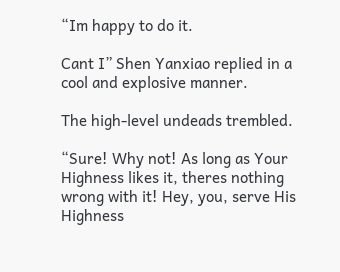“Im happy to do it.

Cant I” Shen Yanxiao replied in a cool and explosive manner.

The high-level undeads trembled.

“Sure! Why not! As long as Your Highness likes it, theres nothing wrong with it! Hey, you, serve His Highness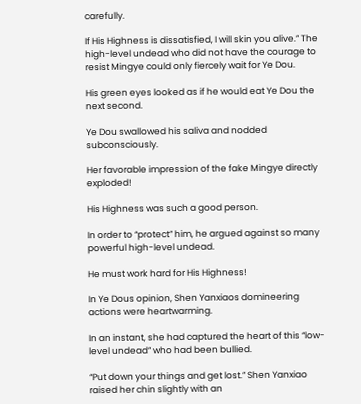carefully.

If His Highness is dissatisfied, I will skin you alive.” The high-level undead who did not have the courage to resist Mingye could only fiercely wait for Ye Dou.

His green eyes looked as if he would eat Ye Dou the next second.

Ye Dou swallowed his saliva and nodded subconsciously.

Her favorable impression of the fake Mingye directly exploded!

His Highness was such a good person.

In order to “protect” him, he argued against so many powerful high-level undead.

He must work hard for His Highness!

In Ye Dous opinion, Shen Yanxiaos domineering actions were heartwarming.

In an instant, she had captured the heart of this “low-level undead” who had been bullied.

“Put down your things and get lost.” Shen Yanxiao raised her chin slightly with an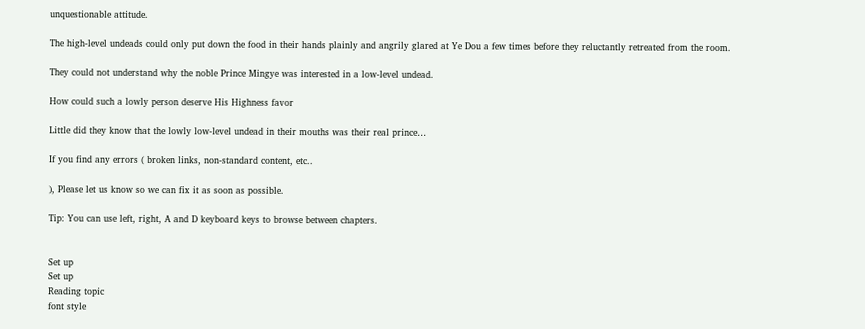unquestionable attitude.

The high-level undeads could only put down the food in their hands plainly and angrily glared at Ye Dou a few times before they reluctantly retreated from the room.

They could not understand why the noble Prince Mingye was interested in a low-level undead.

How could such a lowly person deserve His Highness favor

Little did they know that the lowly low-level undead in their mouths was their real prince…

If you find any errors ( broken links, non-standard content, etc..

), Please let us know so we can fix it as soon as possible.

Tip: You can use left, right, A and D keyboard keys to browse between chapters.


Set up
Set up
Reading topic
font style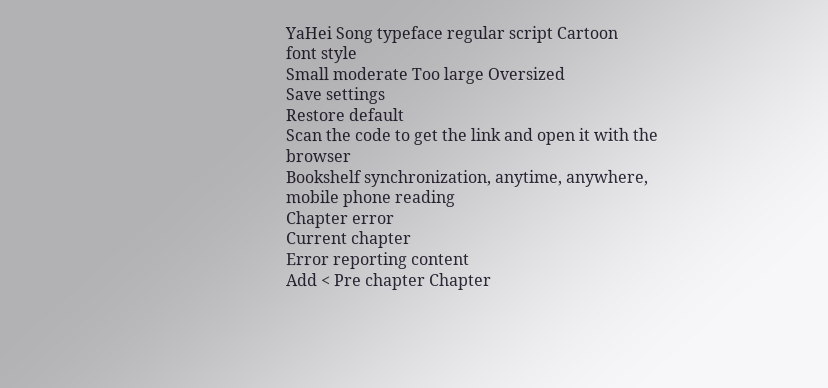YaHei Song typeface regular script Cartoon
font style
Small moderate Too large Oversized
Save settings
Restore default
Scan the code to get the link and open it with the browser
Bookshelf synchronization, anytime, anywhere, mobile phone reading
Chapter error
Current chapter
Error reporting content
Add < Pre chapter Chapter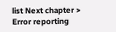list Next chapter > Error reporting